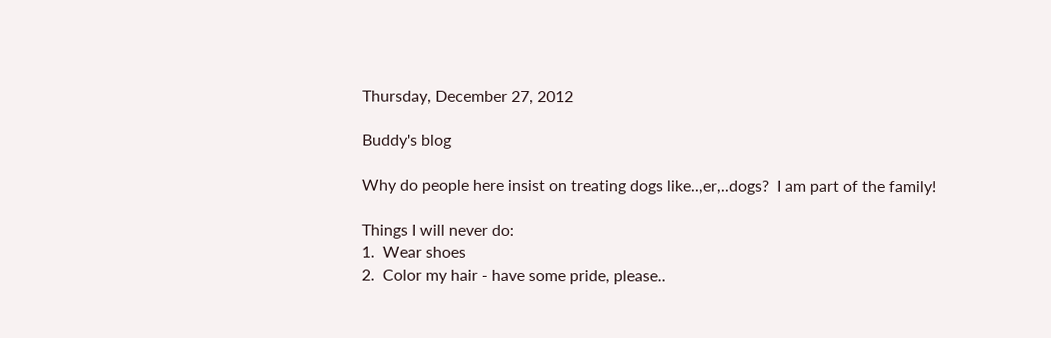Thursday, December 27, 2012

Buddy's blog

Why do people here insist on treating dogs like..,er,..dogs?  I am part of the family!

Things I will never do:
1.  Wear shoes
2.  Color my hair - have some pride, please..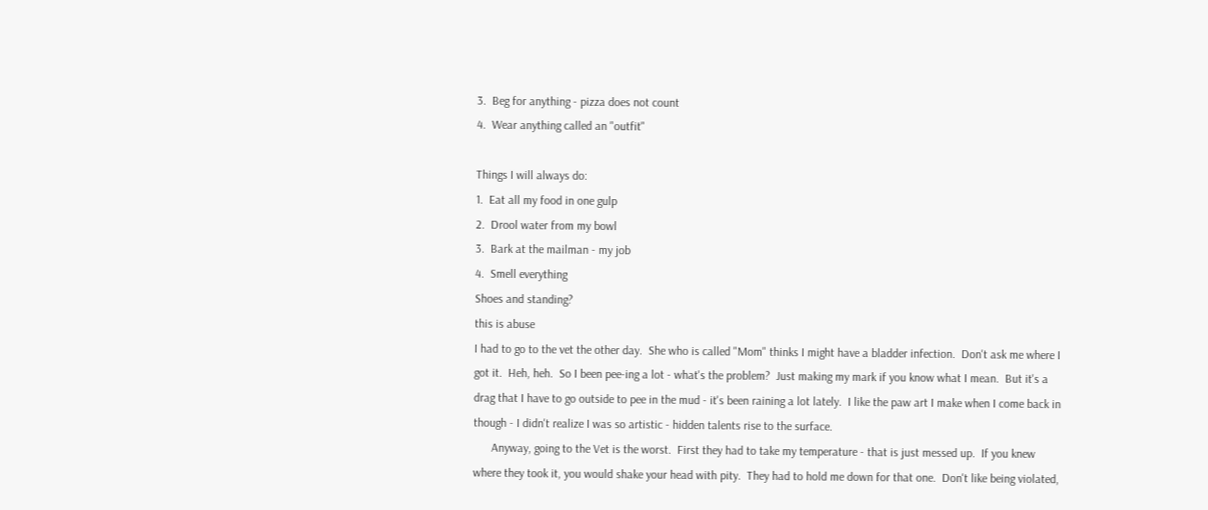3.  Beg for anything - pizza does not count
4.  Wear anything called an "outfit"

Things I will always do:
1.  Eat all my food in one gulp
2.  Drool water from my bowl
3.  Bark at the mailman - my job
4.  Smell everything
Shoes and standing?
this is abuse
I had to go to the vet the other day.  She who is called "Mom" thinks I might have a bladder infection.  Don't ask me where I got it.  Heh, heh.  So I been pee-ing a lot - what's the problem?  Just making my mark if you know what I mean.  But it's a drag that I have to go outside to pee in the mud - it's been raining a lot lately.  I like the paw art I make when I come back in though - I didn't realize I was so artistic - hidden talents rise to the surface.
      Anyway, going to the Vet is the worst.  First they had to take my temperature - that is just messed up.  If you knew where they took it, you would shake your head with pity.  They had to hold me down for that one.  Don't like being violated,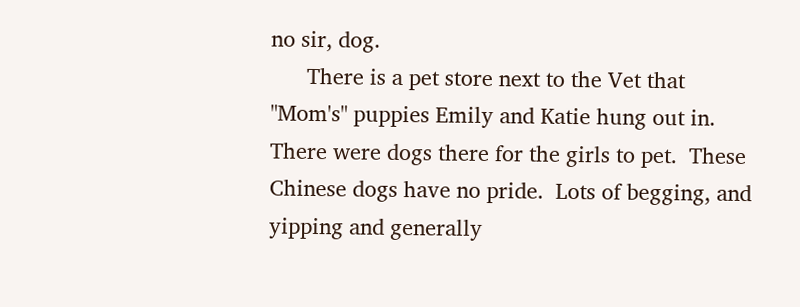no sir, dog.
      There is a pet store next to the Vet that "Mom's" puppies Emily and Katie hung out in.  There were dogs there for the girls to pet.  These Chinese dogs have no pride.  Lots of begging, and yipping and generally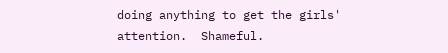doing anything to get the girls' attention.  Shameful.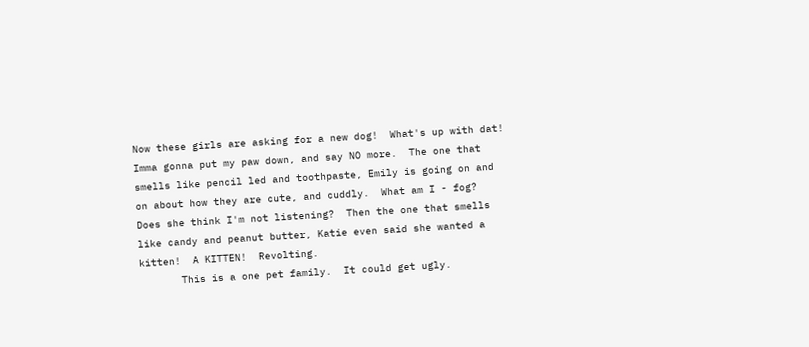Now these girls are asking for a new dog!  What's up with dat!  Imma gonna put my paw down, and say NO more.  The one that smells like pencil led and toothpaste, Emily is going on and on about how they are cute, and cuddly.  What am I - fog?  Does she think I'm not listening?  Then the one that smells like candy and peanut butter, Katie even said she wanted a kitten!  A KITTEN!  Revolting.
       This is a one pet family.  It could get ugly.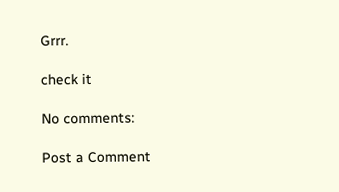Grrr.

check it

No comments:

Post a Comment